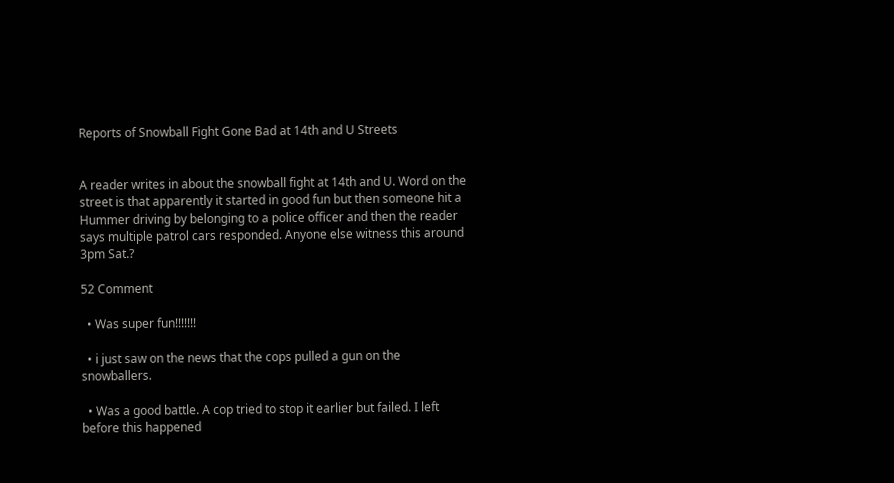Reports of Snowball Fight Gone Bad at 14th and U Streets


A reader writes in about the snowball fight at 14th and U. Word on the street is that apparently it started in good fun but then someone hit a Hummer driving by belonging to a police officer and then the reader says multiple patrol cars responded. Anyone else witness this around 3pm Sat.?

52 Comment

  • Was super fun!!!!!!!

  • i just saw on the news that the cops pulled a gun on the snowballers.

  • Was a good battle. A cop tried to stop it earlier but failed. I left before this happened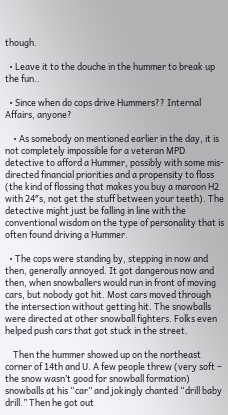though.

  • Leave it to the douche in the hummer to break up the fun..

  • Since when do cops drive Hummers?? Internal Affairs, anyone?

    • As somebody on mentioned earlier in the day, it is not completely impossible for a veteran MPD detective to afford a Hummer, possibly with some mis-directed financial priorities and a propensity to floss (the kind of flossing that makes you buy a maroon H2 with 24″s, not get the stuff between your teeth). The detective might just be falling in line with the conventional wisdom on the type of personality that is often found driving a Hummer.

  • The cops were standing by, stepping in now and then, generally annoyed. It got dangerous now and then, when snowballers would run in front of moving cars, but nobody got hit. Most cars moved through the intersection without getting hit. The snowballs were directed at other snowball fighters. Folks even helped push cars that got stuck in the street.

    Then the hummer showed up on the northeast corner of 14th and U. A few people threw (very soft – the snow wasn’t good for snowball formation) snowballs at his “car” and jokingly chanted “drill baby drill.” Then he got out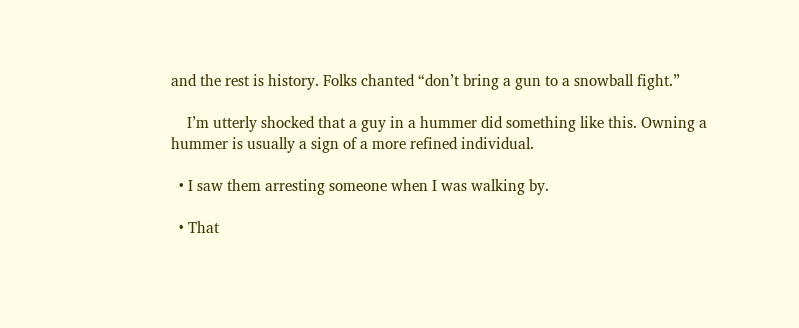and the rest is history. Folks chanted “don’t bring a gun to a snowball fight.”

    I’m utterly shocked that a guy in a hummer did something like this. Owning a hummer is usually a sign of a more refined individual.

  • I saw them arresting someone when I was walking by.

  • That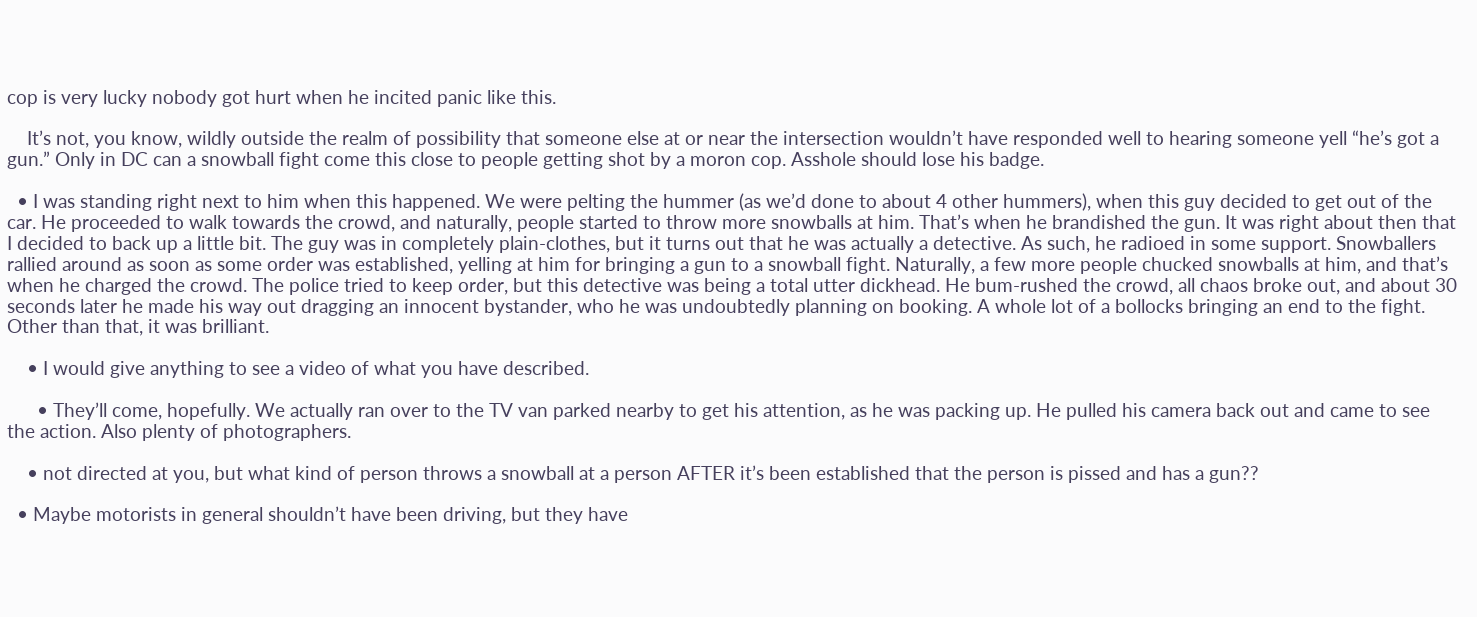cop is very lucky nobody got hurt when he incited panic like this.

    It’s not, you know, wildly outside the realm of possibility that someone else at or near the intersection wouldn’t have responded well to hearing someone yell “he’s got a gun.” Only in DC can a snowball fight come this close to people getting shot by a moron cop. Asshole should lose his badge.

  • I was standing right next to him when this happened. We were pelting the hummer (as we’d done to about 4 other hummers), when this guy decided to get out of the car. He proceeded to walk towards the crowd, and naturally, people started to throw more snowballs at him. That’s when he brandished the gun. It was right about then that I decided to back up a little bit. The guy was in completely plain-clothes, but it turns out that he was actually a detective. As such, he radioed in some support. Snowballers rallied around as soon as some order was established, yelling at him for bringing a gun to a snowball fight. Naturally, a few more people chucked snowballs at him, and that’s when he charged the crowd. The police tried to keep order, but this detective was being a total utter dickhead. He bum-rushed the crowd, all chaos broke out, and about 30 seconds later he made his way out dragging an innocent bystander, who he was undoubtedly planning on booking. A whole lot of a bollocks bringing an end to the fight. Other than that, it was brilliant.

    • I would give anything to see a video of what you have described.

      • They’ll come, hopefully. We actually ran over to the TV van parked nearby to get his attention, as he was packing up. He pulled his camera back out and came to see the action. Also plenty of photographers.

    • not directed at you, but what kind of person throws a snowball at a person AFTER it’s been established that the person is pissed and has a gun??

  • Maybe motorists in general shouldn’t have been driving, but they have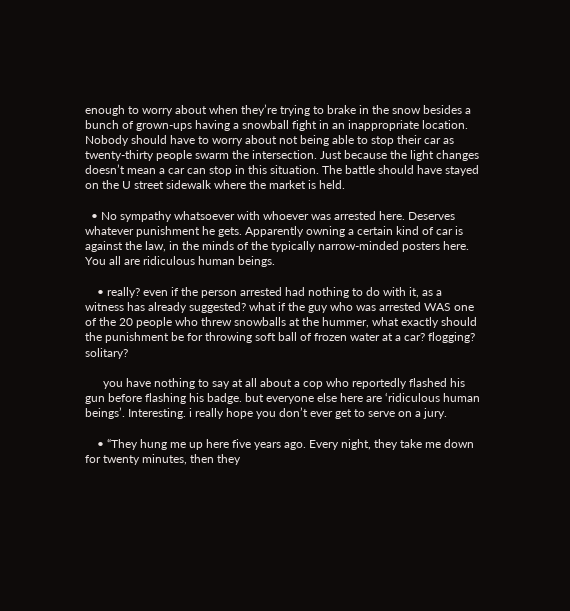enough to worry about when they’re trying to brake in the snow besides a bunch of grown-ups having a snowball fight in an inappropriate location. Nobody should have to worry about not being able to stop their car as twenty-thirty people swarm the intersection. Just because the light changes doesn’t mean a car can stop in this situation. The battle should have stayed on the U street sidewalk where the market is held.

  • No sympathy whatsoever with whoever was arrested here. Deserves whatever punishment he gets. Apparently owning a certain kind of car is against the law, in the minds of the typically narrow-minded posters here. You all are ridiculous human beings.

    • really? even if the person arrested had nothing to do with it, as a witness has already suggested? what if the guy who was arrested WAS one of the 20 people who threw snowballs at the hummer, what exactly should the punishment be for throwing soft ball of frozen water at a car? flogging? solitary?

      you have nothing to say at all about a cop who reportedly flashed his gun before flashing his badge. but everyone else here are ‘ridiculous human beings’. Interesting. i really hope you don’t ever get to serve on a jury.

    • “They hung me up here five years ago. Every night, they take me down for twenty minutes, then they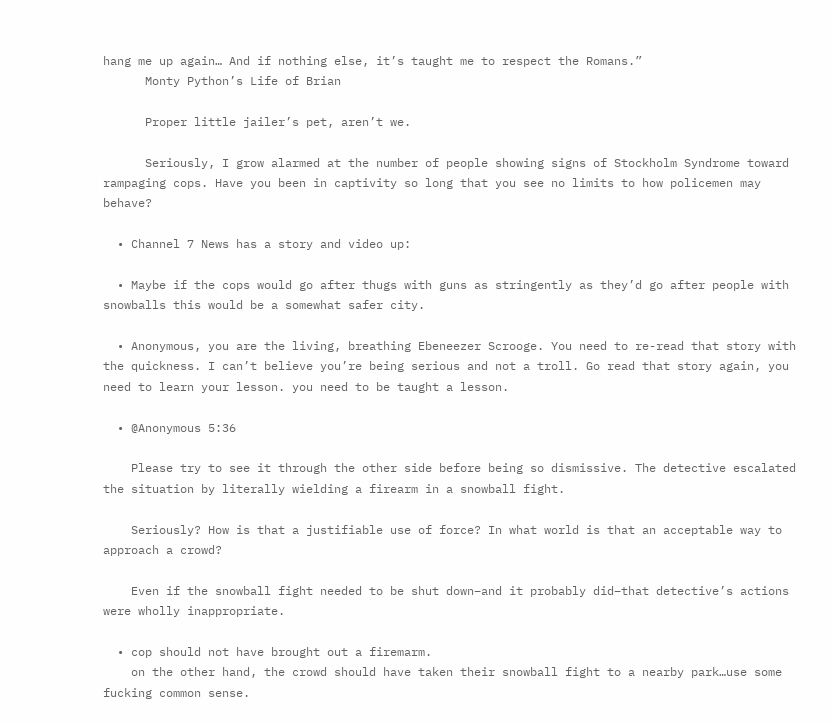hang me up again… And if nothing else, it’s taught me to respect the Romans.”
      Monty Python’s Life of Brian

      Proper little jailer’s pet, aren’t we.

      Seriously, I grow alarmed at the number of people showing signs of Stockholm Syndrome toward rampaging cops. Have you been in captivity so long that you see no limits to how policemen may behave?

  • Channel 7 News has a story and video up:

  • Maybe if the cops would go after thugs with guns as stringently as they’d go after people with snowballs this would be a somewhat safer city.

  • Anonymous, you are the living, breathing Ebeneezer Scrooge. You need to re-read that story with the quickness. I can’t believe you’re being serious and not a troll. Go read that story again, you need to learn your lesson. you need to be taught a lesson.

  • @Anonymous 5:36

    Please try to see it through the other side before being so dismissive. The detective escalated the situation by literally wielding a firearm in a snowball fight.

    Seriously? How is that a justifiable use of force? In what world is that an acceptable way to approach a crowd?

    Even if the snowball fight needed to be shut down–and it probably did–that detective’s actions were wholly inappropriate.

  • cop should not have brought out a firemarm.
    on the other hand, the crowd should have taken their snowball fight to a nearby park…use some fucking common sense.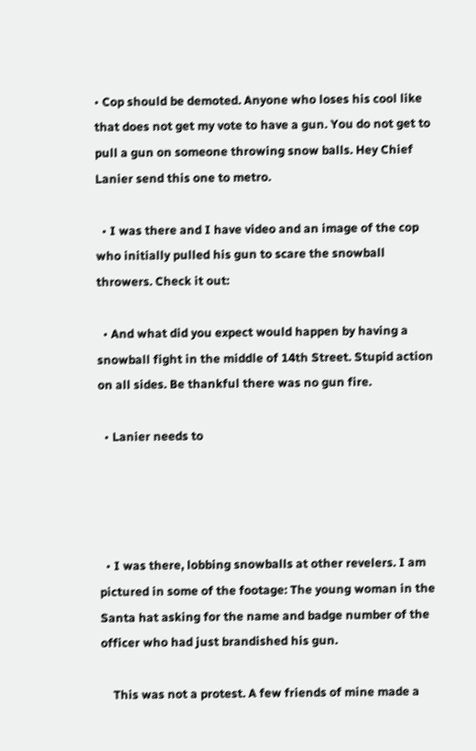• Cop should be demoted. Anyone who loses his cool like that does not get my vote to have a gun. You do not get to pull a gun on someone throwing snow balls. Hey Chief Lanier send this one to metro.

  • I was there and I have video and an image of the cop who initially pulled his gun to scare the snowball throwers. Check it out:

  • And what did you expect would happen by having a snowball fight in the middle of 14th Street. Stupid action on all sides. Be thankful there was no gun fire.

  • Lanier needs to




  • I was there, lobbing snowballs at other revelers. I am pictured in some of the footage: The young woman in the Santa hat asking for the name and badge number of the officer who had just brandished his gun.

    This was not a protest. A few friends of mine made a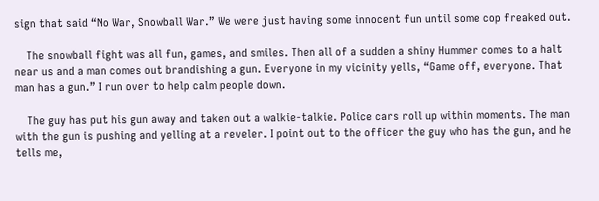sign that said “No War, Snowball War.” We were just having some innocent fun until some cop freaked out.

    The snowball fight was all fun, games, and smiles. Then all of a sudden a shiny Hummer comes to a halt near us and a man comes out brandishing a gun. Everyone in my vicinity yells, “Game off, everyone. That man has a gun.” I run over to help calm people down.

    The guy has put his gun away and taken out a walkie-talkie. Police cars roll up within moments. The man with the gun is pushing and yelling at a reveler. I point out to the officer the guy who has the gun, and he tells me,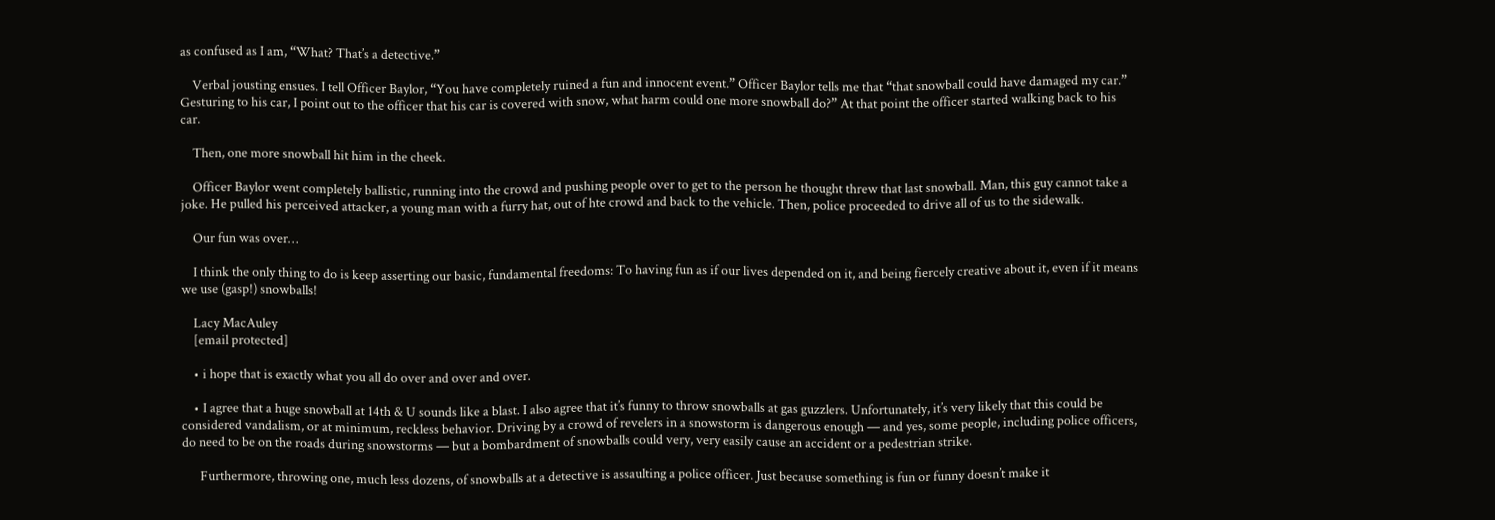as confused as I am, “What? That’s a detective.”

    Verbal jousting ensues. I tell Officer Baylor, “You have completely ruined a fun and innocent event.” Officer Baylor tells me that “that snowball could have damaged my car.” Gesturing to his car, I point out to the officer that his car is covered with snow, what harm could one more snowball do?” At that point the officer started walking back to his car.

    Then, one more snowball hit him in the cheek.

    Officer Baylor went completely ballistic, running into the crowd and pushing people over to get to the person he thought threw that last snowball. Man, this guy cannot take a joke. He pulled his perceived attacker, a young man with a furry hat, out of hte crowd and back to the vehicle. Then, police proceeded to drive all of us to the sidewalk.

    Our fun was over…

    I think the only thing to do is keep asserting our basic, fundamental freedoms: To having fun as if our lives depended on it, and being fiercely creative about it, even if it means we use (gasp!) snowballs!

    Lacy MacAuley
    [email protected]

    • i hope that is exactly what you all do over and over and over.

    • I agree that a huge snowball at 14th & U sounds like a blast. I also agree that it’s funny to throw snowballs at gas guzzlers. Unfortunately, it’s very likely that this could be considered vandalism, or at minimum, reckless behavior. Driving by a crowd of revelers in a snowstorm is dangerous enough — and yes, some people, including police officers, do need to be on the roads during snowstorms — but a bombardment of snowballs could very, very easily cause an accident or a pedestrian strike.

      Furthermore, throwing one, much less dozens, of snowballs at a detective is assaulting a police officer. Just because something is fun or funny doesn’t make it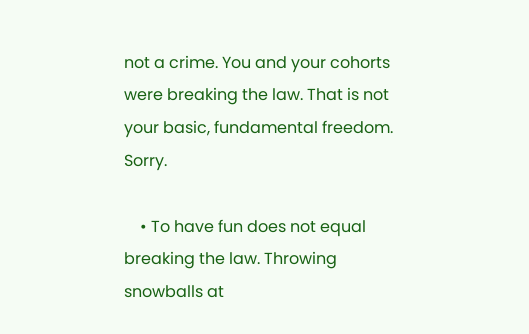not a crime. You and your cohorts were breaking the law. That is not your basic, fundamental freedom. Sorry.

    • To have fun does not equal breaking the law. Throwing snowballs at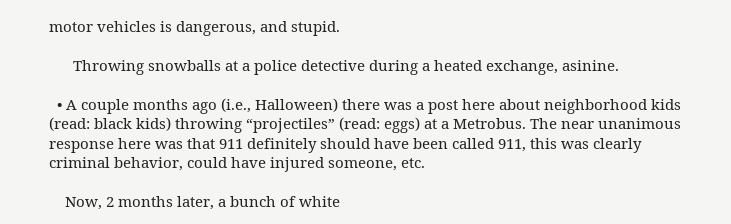motor vehicles is dangerous, and stupid.

      Throwing snowballs at a police detective during a heated exchange, asinine.

  • A couple months ago (i.e., Halloween) there was a post here about neighborhood kids (read: black kids) throwing “projectiles” (read: eggs) at a Metrobus. The near unanimous response here was that 911 definitely should have been called 911, this was clearly criminal behavior, could have injured someone, etc.

    Now, 2 months later, a bunch of white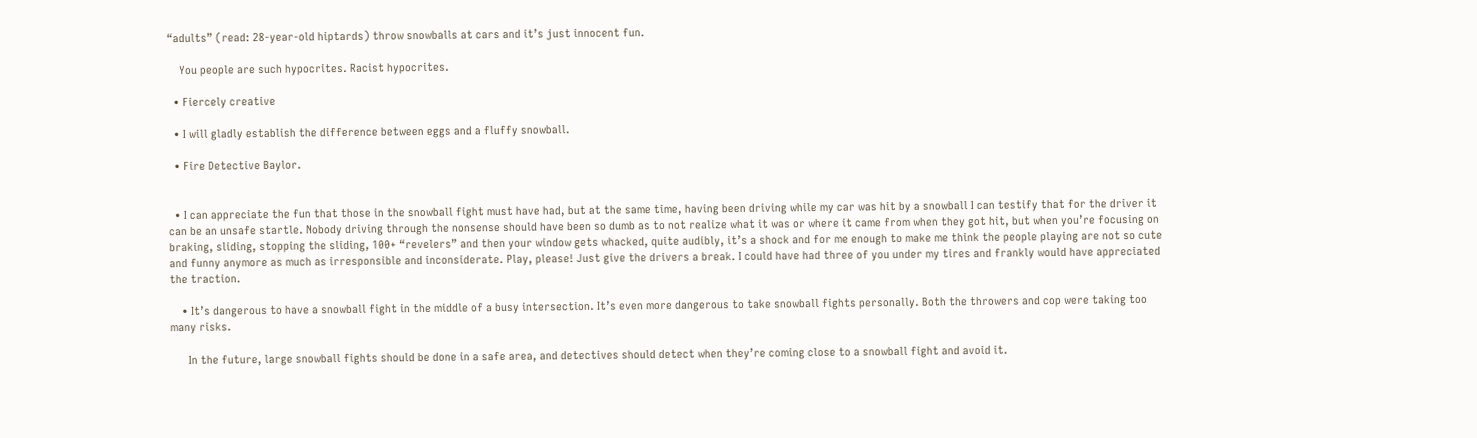“adults” (read: 28-year-old hiptards) throw snowballs at cars and it’s just innocent fun.

    You people are such hypocrites. Racist hypocrites.

  • Fiercely creative

  • I will gladly establish the difference between eggs and a fluffy snowball.

  • Fire Detective Baylor.


  • I can appreciate the fun that those in the snowball fight must have had, but at the same time, having been driving while my car was hit by a snowball I can testify that for the driver it can be an unsafe startle. Nobody driving through the nonsense should have been so dumb as to not realize what it was or where it came from when they got hit, but when you’re focusing on braking, sliding, stopping the sliding, 100+ “revelers” and then your window gets whacked, quite audibly, it’s a shock and for me enough to make me think the people playing are not so cute and funny anymore as much as irresponsible and inconsiderate. Play, please! Just give the drivers a break. I could have had three of you under my tires and frankly would have appreciated the traction.

    • It’s dangerous to have a snowball fight in the middle of a busy intersection. It’s even more dangerous to take snowball fights personally. Both the throwers and cop were taking too many risks.

      In the future, large snowball fights should be done in a safe area, and detectives should detect when they’re coming close to a snowball fight and avoid it.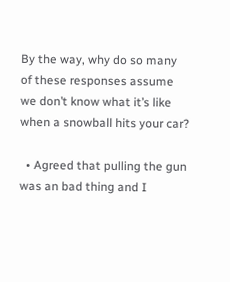By the way, why do so many of these responses assume we don’t know what it’s like when a snowball hits your car?

  • Agreed that pulling the gun was an bad thing and I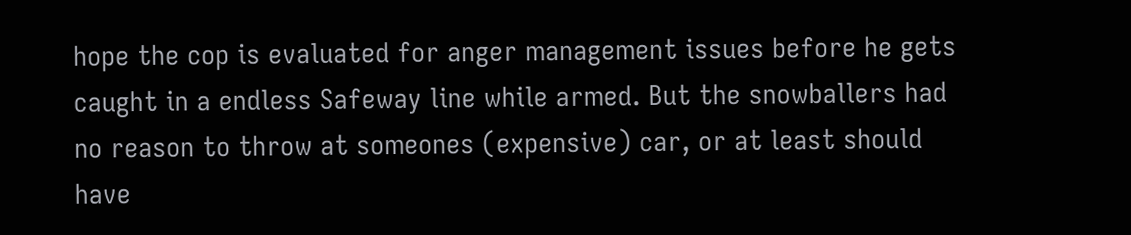hope the cop is evaluated for anger management issues before he gets caught in a endless Safeway line while armed. But the snowballers had no reason to throw at someones (expensive) car, or at least should have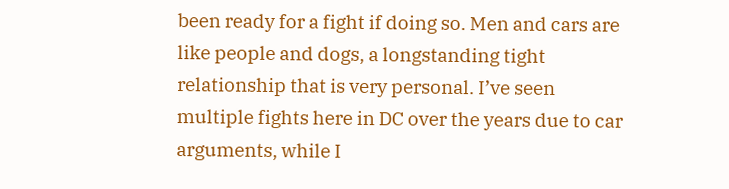been ready for a fight if doing so. Men and cars are like people and dogs, a longstanding tight relationship that is very personal. I’ve seen multiple fights here in DC over the years due to car arguments, while I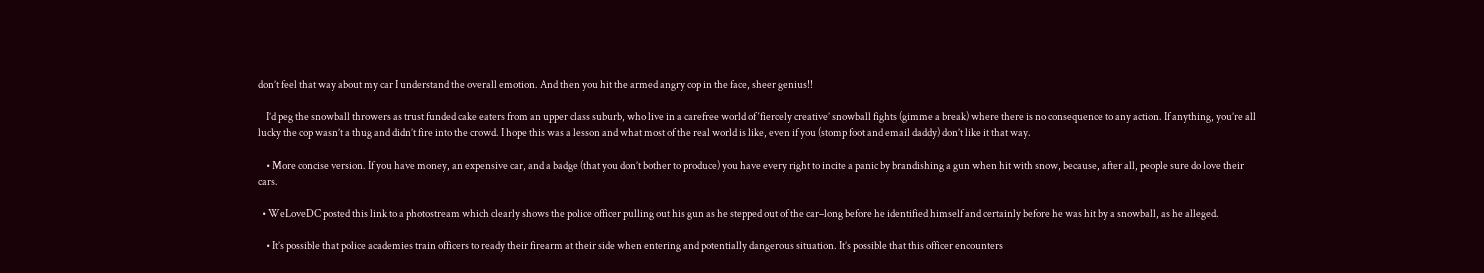don’t feel that way about my car I understand the overall emotion. And then you hit the armed angry cop in the face, sheer genius!!

    I’d peg the snowball throwers as trust funded cake eaters from an upper class suburb, who live in a carefree world of ‘fiercely creative’ snowball fights (gimme a break) where there is no consequence to any action. If anything, you’re all lucky the cop wasn’t a thug and didn’t fire into the crowd. I hope this was a lesson and what most of the real world is like, even if you (stomp foot and email daddy) don’t like it that way.

    • More concise version. If you have money, an expensive car, and a badge (that you don’t bother to produce) you have every right to incite a panic by brandishing a gun when hit with snow, because, after all, people sure do love their cars.

  • WeLoveDC posted this link to a photostream which clearly shows the police officer pulling out his gun as he stepped out of the car–long before he identified himself and certainly before he was hit by a snowball, as he alleged.

    • It’s possible that police academies train officers to ready their firearm at their side when entering and potentially dangerous situation. It’s possible that this officer encounters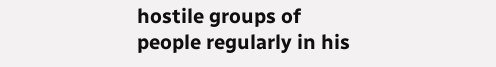hostile groups of people regularly in his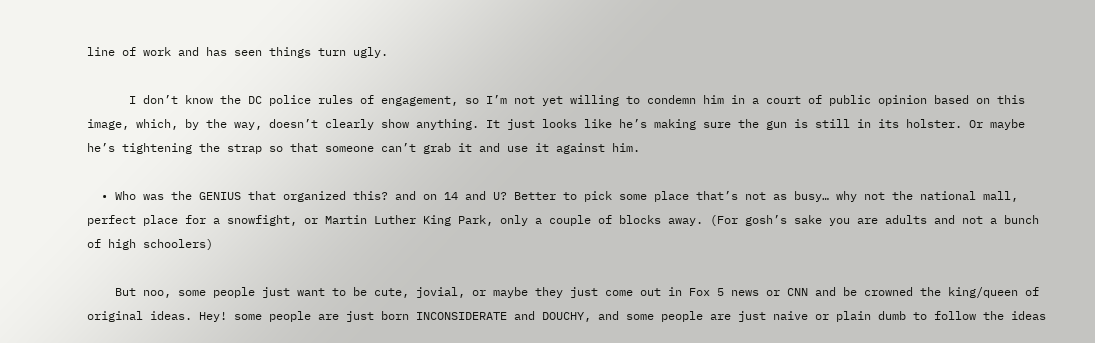line of work and has seen things turn ugly.

      I don’t know the DC police rules of engagement, so I’m not yet willing to condemn him in a court of public opinion based on this image, which, by the way, doesn’t clearly show anything. It just looks like he’s making sure the gun is still in its holster. Or maybe he’s tightening the strap so that someone can’t grab it and use it against him.

  • Who was the GENIUS that organized this? and on 14 and U? Better to pick some place that’s not as busy… why not the national mall, perfect place for a snowfight, or Martin Luther King Park, only a couple of blocks away. (For gosh’s sake you are adults and not a bunch of high schoolers)

    But noo, some people just want to be cute, jovial, or maybe they just come out in Fox 5 news or CNN and be crowned the king/queen of original ideas. Hey! some people are just born INCONSIDERATE and DOUCHY, and some people are just naive or plain dumb to follow the ideas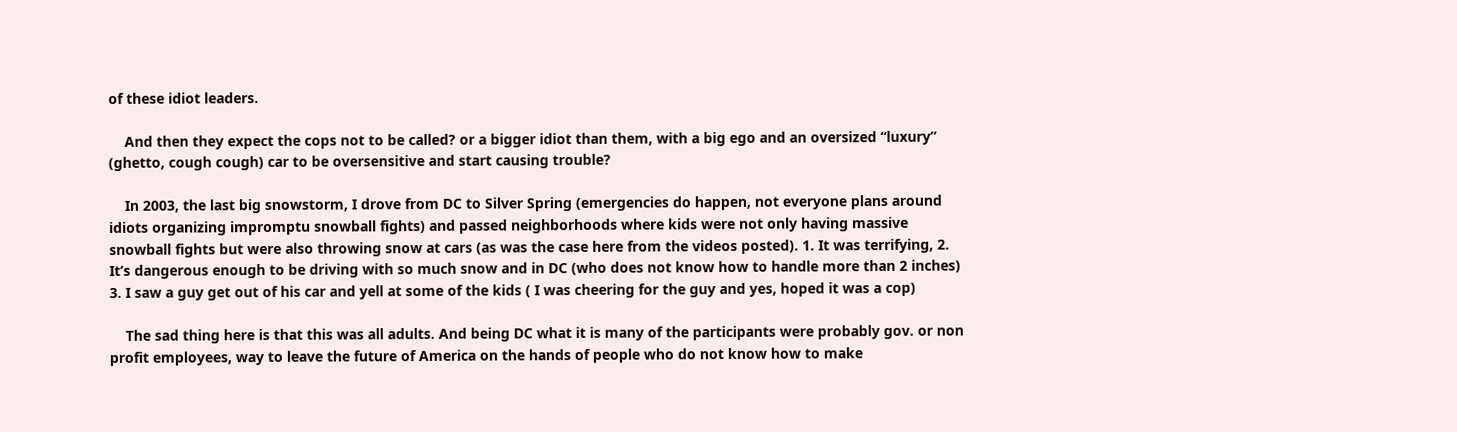of these idiot leaders.

    And then they expect the cops not to be called? or a bigger idiot than them, with a big ego and an oversized “luxury” (ghetto, cough cough) car to be oversensitive and start causing trouble?

    In 2003, the last big snowstorm, I drove from DC to Silver Spring (emergencies do happen, not everyone plans around idiots organizing impromptu snowball fights) and passed neighborhoods where kids were not only having massive snowball fights but were also throwing snow at cars (as was the case here from the videos posted). 1. It was terrifying, 2. It’s dangerous enough to be driving with so much snow and in DC (who does not know how to handle more than 2 inches) 3. I saw a guy get out of his car and yell at some of the kids ( I was cheering for the guy and yes, hoped it was a cop)

    The sad thing here is that this was all adults. And being DC what it is many of the participants were probably gov. or non profit employees, way to leave the future of America on the hands of people who do not know how to make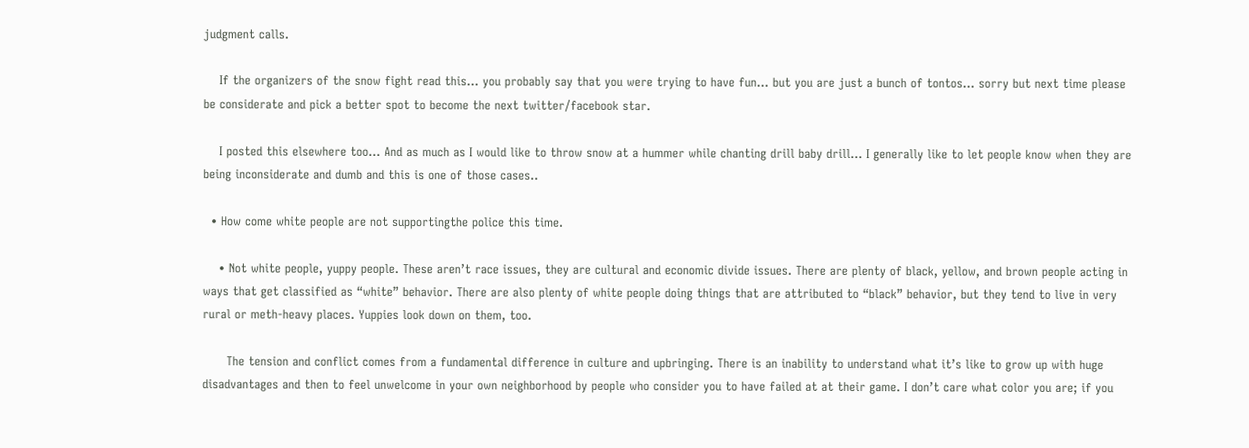judgment calls.

    If the organizers of the snow fight read this… you probably say that you were trying to have fun… but you are just a bunch of tontos… sorry but next time please be considerate and pick a better spot to become the next twitter/facebook star.

    I posted this elsewhere too… And as much as I would like to throw snow at a hummer while chanting drill baby drill… I generally like to let people know when they are being inconsiderate and dumb and this is one of those cases..

  • How come white people are not supportingthe police this time.

    • Not white people, yuppy people. These aren’t race issues, they are cultural and economic divide issues. There are plenty of black, yellow, and brown people acting in ways that get classified as “white” behavior. There are also plenty of white people doing things that are attributed to “black” behavior, but they tend to live in very rural or meth-heavy places. Yuppies look down on them, too.

      The tension and conflict comes from a fundamental difference in culture and upbringing. There is an inability to understand what it’s like to grow up with huge disadvantages and then to feel unwelcome in your own neighborhood by people who consider you to have failed at at their game. I don’t care what color you are; if you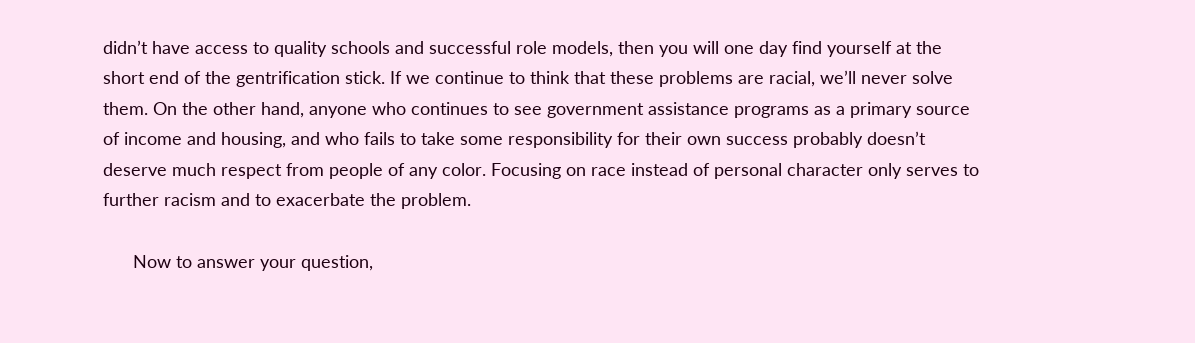didn’t have access to quality schools and successful role models, then you will one day find yourself at the short end of the gentrification stick. If we continue to think that these problems are racial, we’ll never solve them. On the other hand, anyone who continues to see government assistance programs as a primary source of income and housing, and who fails to take some responsibility for their own success probably doesn’t deserve much respect from people of any color. Focusing on race instead of personal character only serves to further racism and to exacerbate the problem.

      Now to answer your question,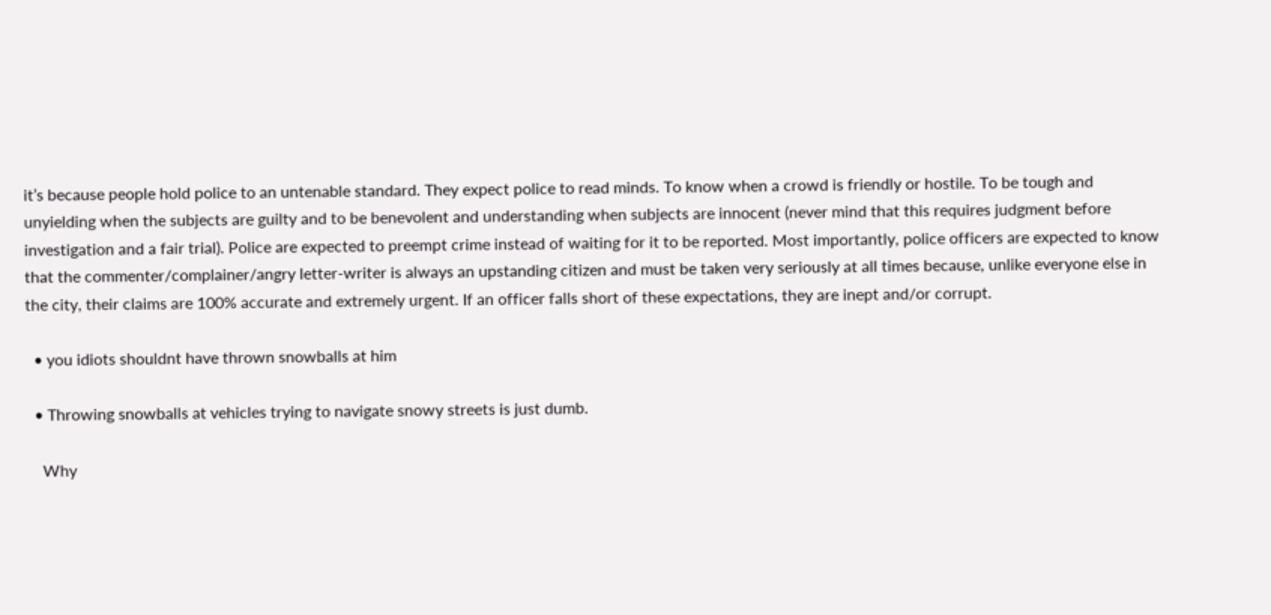it’s because people hold police to an untenable standard. They expect police to read minds. To know when a crowd is friendly or hostile. To be tough and unyielding when the subjects are guilty and to be benevolent and understanding when subjects are innocent (never mind that this requires judgment before investigation and a fair trial). Police are expected to preempt crime instead of waiting for it to be reported. Most importantly, police officers are expected to know that the commenter/complainer/angry letter-writer is always an upstanding citizen and must be taken very seriously at all times because, unlike everyone else in the city, their claims are 100% accurate and extremely urgent. If an officer falls short of these expectations, they are inept and/or corrupt.

  • you idiots shouldnt have thrown snowballs at him

  • Throwing snowballs at vehicles trying to navigate snowy streets is just dumb.

    Why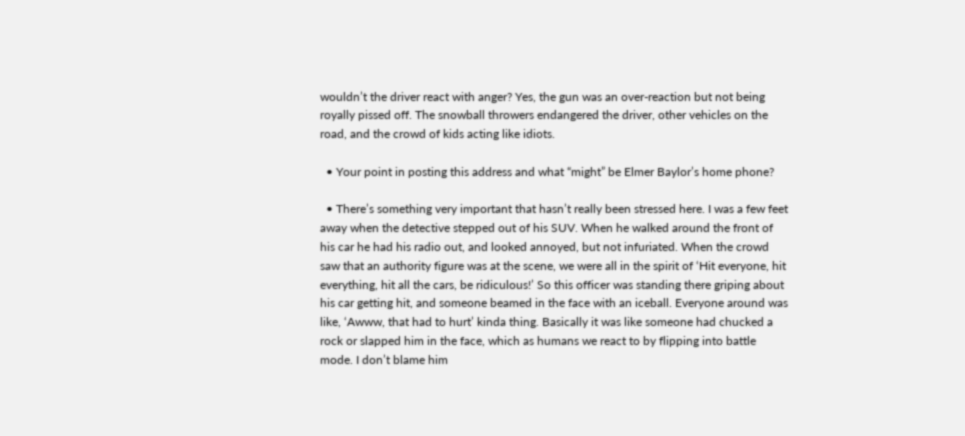wouldn’t the driver react with anger? Yes, the gun was an over-reaction but not being royally pissed off. The snowball throwers endangered the driver, other vehicles on the road, and the crowd of kids acting like idiots.

  • Your point in posting this address and what “might” be Elmer Baylor’s home phone?

  • There’s something very important that hasn’t really been stressed here. I was a few feet away when the detective stepped out of his SUV. When he walked around the front of his car he had his radio out, and looked annoyed, but not infuriated. When the crowd saw that an authority figure was at the scene, we were all in the spirit of ‘Hit everyone, hit everything, hit all the cars, be ridiculous!’ So this officer was standing there griping about his car getting hit, and someone beamed in the face with an iceball. Everyone around was like, ‘Awww, that had to hurt’ kinda thing. Basically it was like someone had chucked a rock or slapped him in the face, which as humans we react to by flipping into battle mode. I don’t blame him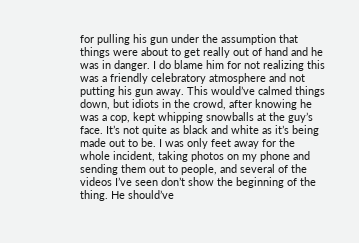for pulling his gun under the assumption that things were about to get really out of hand and he was in danger. I do blame him for not realizing this was a friendly celebratory atmosphere and not putting his gun away. This would’ve calmed things down, but idiots in the crowd, after knowing he was a cop, kept whipping snowballs at the guy’s face. It’s not quite as black and white as it’s being made out to be. I was only feet away for the whole incident, taking photos on my phone and sending them out to people, and several of the videos I’ve seen don’t show the beginning of the thing. He should’ve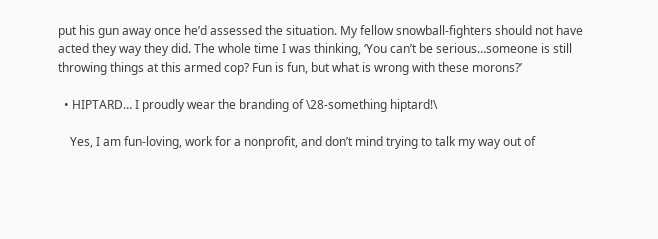put his gun away once he’d assessed the situation. My fellow snowball-fighters should not have acted they way they did. The whole time I was thinking, ‘You can’t be serious…someone is still throwing things at this armed cop? Fun is fun, but what is wrong with these morons?’

  • HIPTARD… I proudly wear the branding of \28-something hiptard!\

    Yes, I am fun-loving, work for a nonprofit, and don’t mind trying to talk my way out of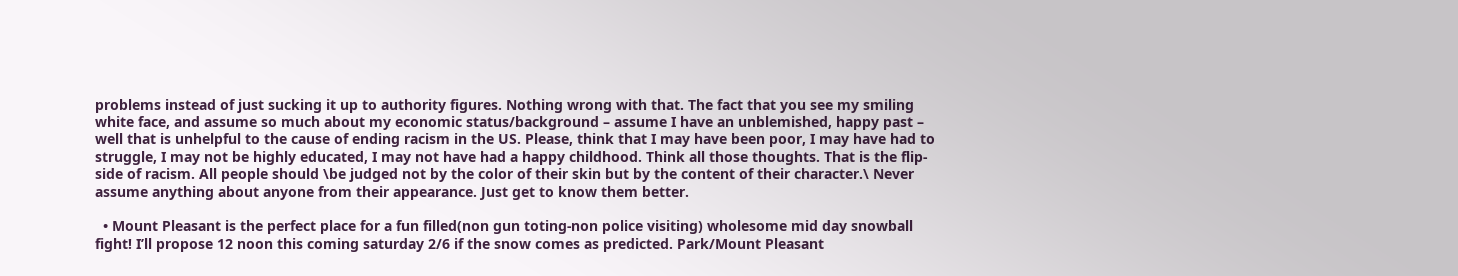problems instead of just sucking it up to authority figures. Nothing wrong with that. The fact that you see my smiling white face, and assume so much about my economic status/background – assume I have an unblemished, happy past – well that is unhelpful to the cause of ending racism in the US. Please, think that I may have been poor, I may have had to struggle, I may not be highly educated, I may not have had a happy childhood. Think all those thoughts. That is the flip-side of racism. All people should \be judged not by the color of their skin but by the content of their character.\ Never assume anything about anyone from their appearance. Just get to know them better.

  • Mount Pleasant is the perfect place for a fun filled(non gun toting-non police visiting) wholesome mid day snowball fight! I’ll propose 12 noon this coming saturday 2/6 if the snow comes as predicted. Park/Mount Pleasant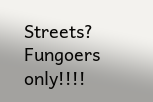Streets? Fungoers only!!!!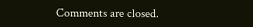Comments are closed.